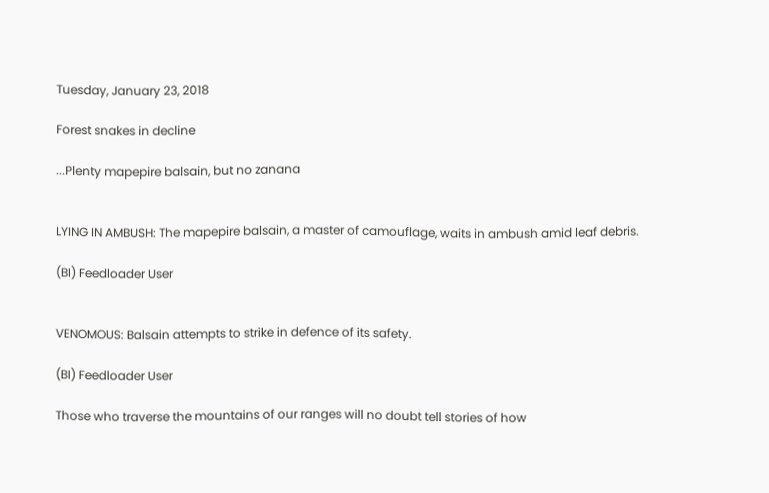Tuesday, January 23, 2018

Forest snakes in decline

...Plenty mapepire balsain, but no zanana


LYING IN AMBUSH: The mapepire balsain, a master of camouflage, waits in ambush amid leaf debris.

(BI) Feedloader User


VENOMOUS: Balsain attempts to strike in defence of its safety.

(BI) Feedloader User

Those who traverse the mountains of our ranges will no doubt tell stories of how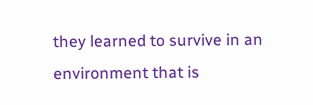they learned to survive in an environment that is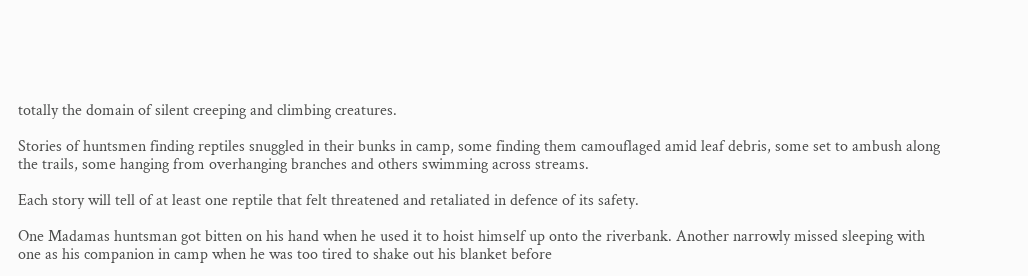totally the domain of silent creeping and climbing creatures.

Stories of huntsmen finding reptiles snuggled in their bunks in camp, some finding them camouflaged amid leaf debris, some set to ambush along the trails, some hanging from overhanging branches and others swimming across streams.

Each story will tell of at least one reptile that felt threatened and retaliated in defence of its safety.

One Madamas huntsman got bitten on his hand when he used it to hoist himself up onto the riverbank. Another narrowly missed sleeping with one as his companion in camp when he was too tired to shake out his blanket before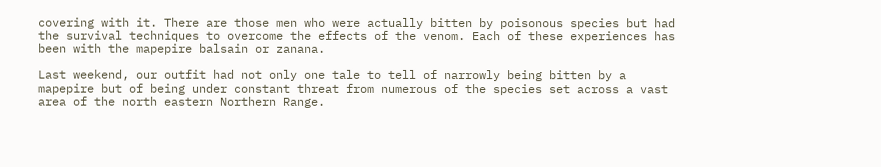covering with it. There are those men who were actually bitten by poisonous species but had the survival techniques to overcome the effects of the venom. Each of these experiences has been with the mapepire balsain or zanana.

Last weekend, our outfit had not only one tale to tell of narrowly being bitten by a mapepire but of being under constant threat from numerous of the species set across a vast area of the north eastern Northern Range.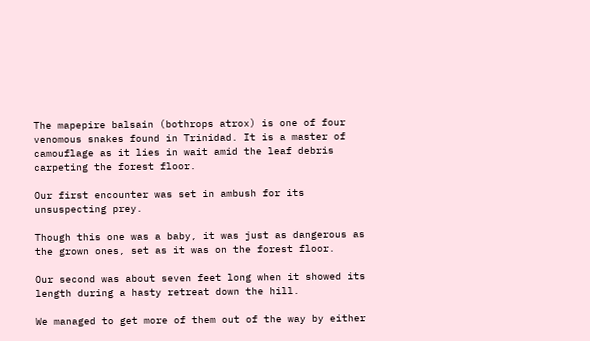The mapepire balsain (bothrops atrox) is one of four venomous snakes found in Trinidad. It is a master of camouflage as it lies in wait amid the leaf debris carpeting the forest floor.

Our first encounter was set in ambush for its unsuspecting prey.

Though this one was a baby, it was just as dangerous as the grown ones, set as it was on the forest floor.

Our second was about seven feet long when it showed its length during a hasty retreat down the hill.

We managed to get more of them out of the way by either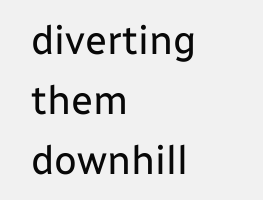diverting them downhill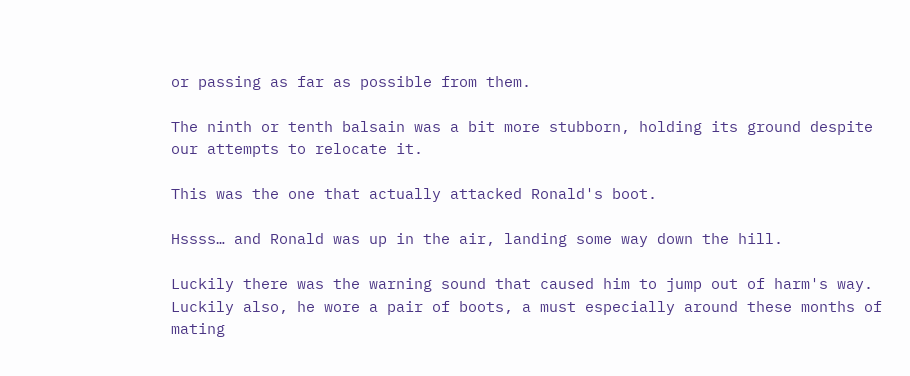or passing as far as possible from them.

The ninth or tenth balsain was a bit more stubborn, holding its ground despite our attempts to relocate it.

This was the one that actually attacked Ronald's boot.

Hssss… and Ronald was up in the air, landing some way down the hill.

Luckily there was the warning sound that caused him to jump out of harm's way. Luckily also, he wore a pair of boots, a must especially around these months of mating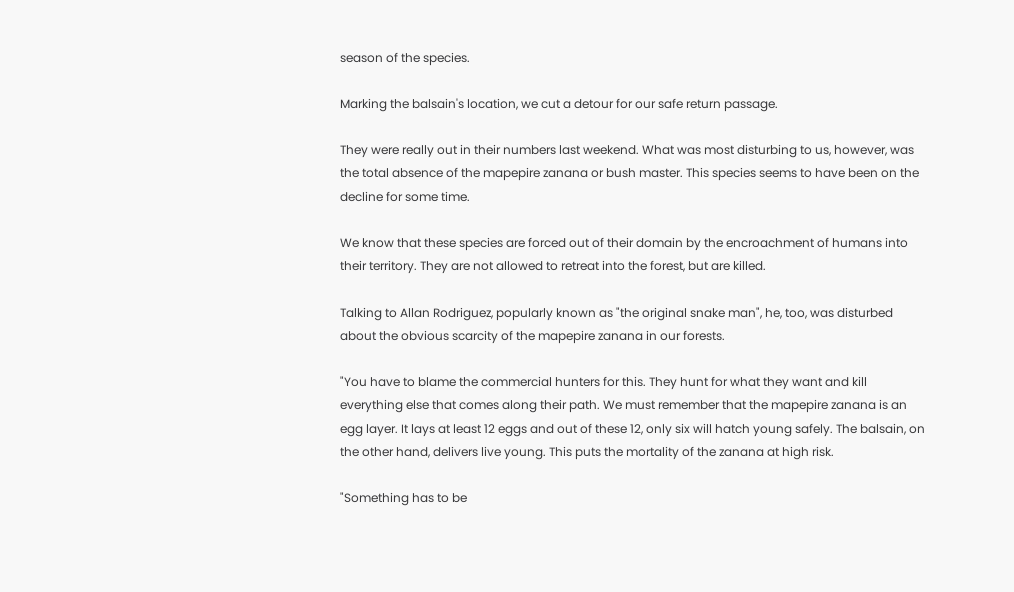season of the species.

Marking the balsain's location, we cut a detour for our safe return passage.

They were really out in their numbers last weekend. What was most disturbing to us, however, was the total absence of the mapepire zanana or bush master. This species seems to have been on the decline for some time.

We know that these species are forced out of their domain by the encroachment of humans into their territory. They are not allowed to retreat into the forest, but are killed.

Talking to Allan Rodriguez, popularly known as "the original snake man", he, too, was disturbed about the obvious scarcity of the mapepire zanana in our forests.

"You have to blame the commercial hunters for this. They hunt for what they want and kill everything else that comes along their path. We must remember that the mapepire zanana is an egg layer. It lays at least 12 eggs and out of these 12, only six will hatch young safely. The balsain, on the other hand, delivers live young. This puts the mortality of the zanana at high risk.

"Something has to be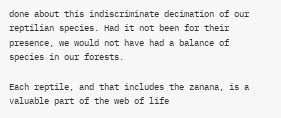done about this indiscriminate decimation of our reptilian species. Had it not been for their presence, we would not have had a balance of species in our forests.

Each reptile, and that includes the zanana, is a valuable part of the web of life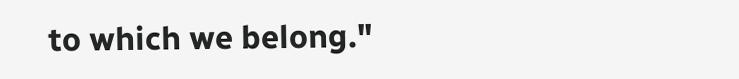to which we belong."